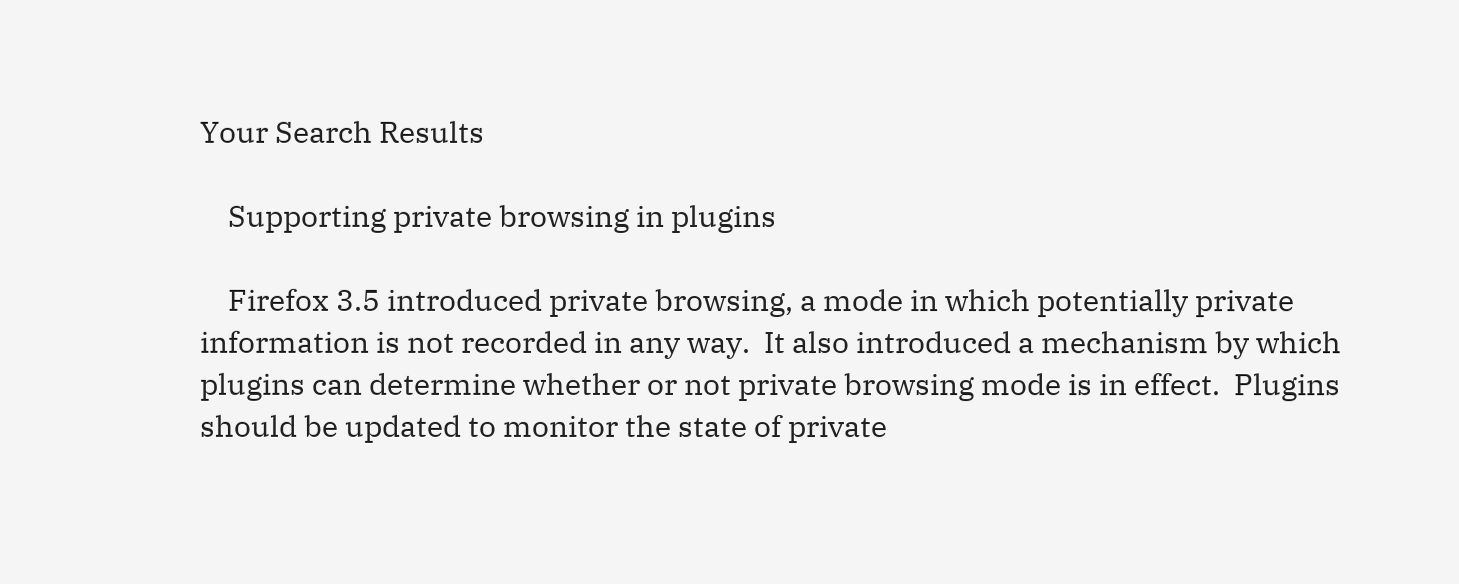Your Search Results

    Supporting private browsing in plugins

    Firefox 3.5 introduced private browsing, a mode in which potentially private information is not recorded in any way.  It also introduced a mechanism by which plugins can determine whether or not private browsing mode is in effect.  Plugins should be updated to monitor the state of private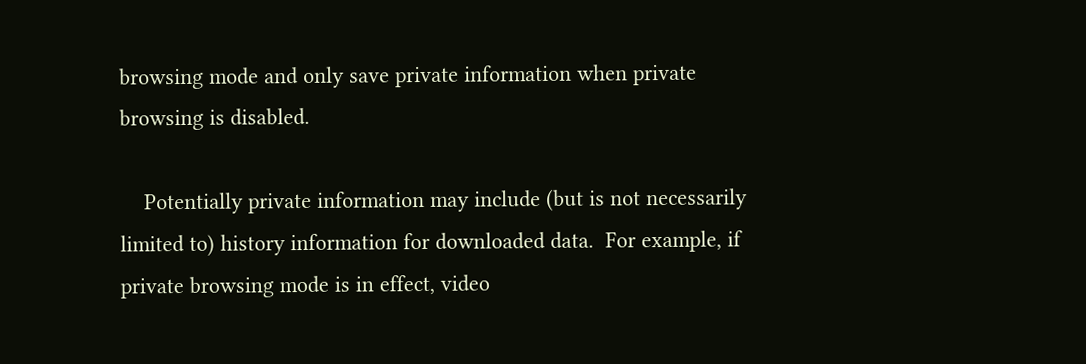browsing mode and only save private information when private browsing is disabled.

    Potentially private information may include (but is not necessarily limited to) history information for downloaded data.  For example, if private browsing mode is in effect, video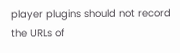player plugins should not record the URLs of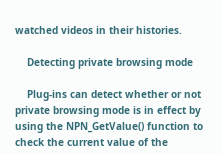watched videos in their histories.

    Detecting private browsing mode

    Plug-ins can detect whether or not private browsing mode is in effect by using the NPN_GetValue() function to check the current value of the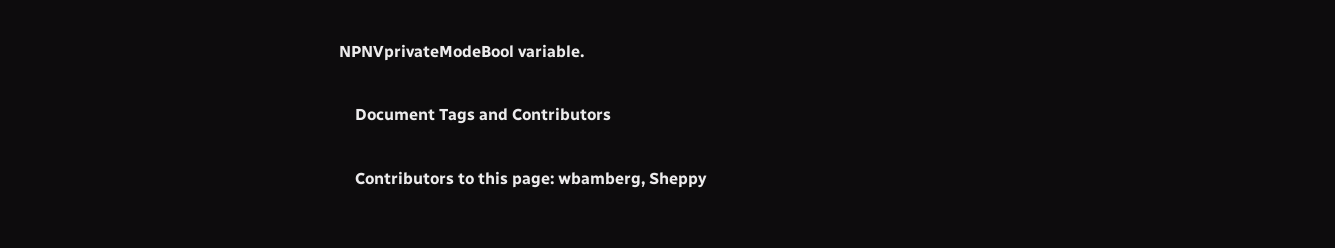NPNVprivateModeBool variable.

    Document Tags and Contributors

    Contributors to this page: wbamberg, Sheppy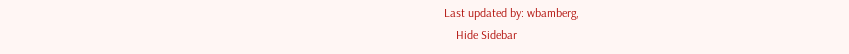Last updated by: wbamberg,
    Hide Sidebar